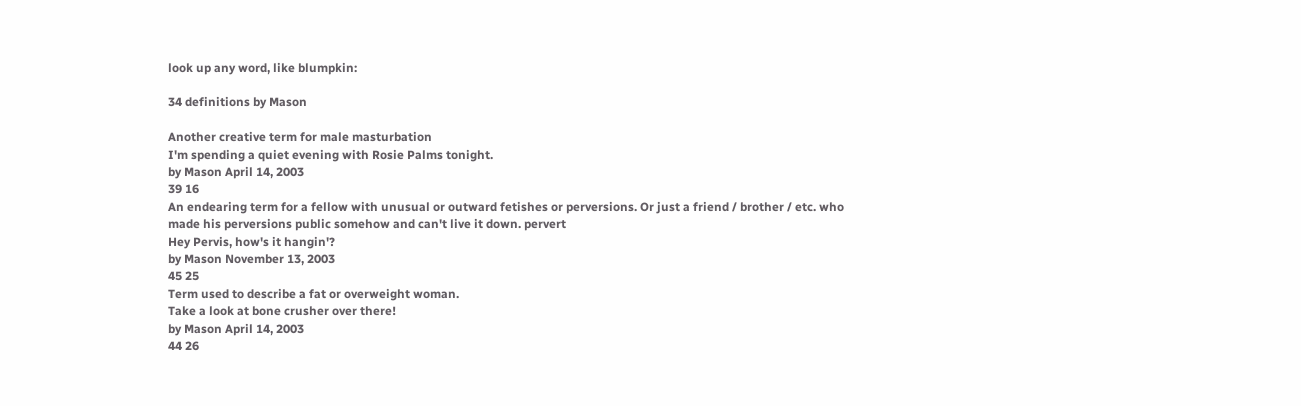look up any word, like blumpkin:

34 definitions by Mason

Another creative term for male masturbation
I'm spending a quiet evening with Rosie Palms tonight.
by Mason April 14, 2003
39 16
An endearing term for a fellow with unusual or outward fetishes or perversions. Or just a friend / brother / etc. who made his perversions public somehow and can't live it down. pervert
Hey Pervis, how's it hangin'?
by Mason November 13, 2003
45 25
Term used to describe a fat or overweight woman.
Take a look at bone crusher over there!
by Mason April 14, 2003
44 26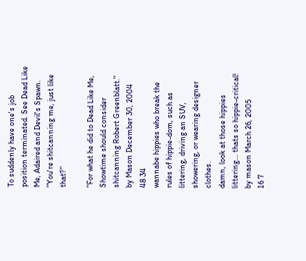To suddenly have one's job position terminated. See Dead Like Me, Adaired and Devil's Spawn.
"You're shitcanning me, just like that?"

"For what he did to Dead Like Me, Showtime should consider shitcanning Robert Greenblatt."
by Mason December 30, 2004
48 34
wannabe hippies who break the rules of hippie-dom, such as littering, driving an SUV, showering, or wearing designer clothes.
damn, look at those hippies littering... thats so hippie-critical!
by mason March 26, 2005
16 7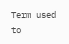Term used to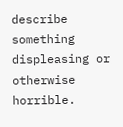describe something displeasing or otherwise horrible.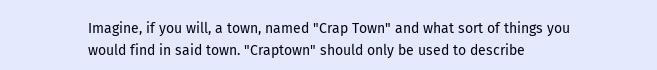Imagine, if you will, a town, named "Crap Town" and what sort of things you would find in said town. "Craptown" should only be used to describe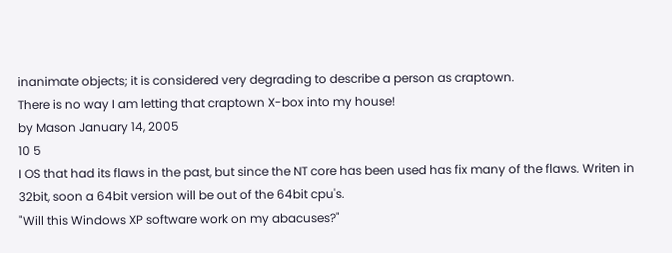inanimate objects; it is considered very degrading to describe a person as craptown.
There is no way I am letting that craptown X-box into my house!
by Mason January 14, 2005
10 5
I OS that had its flaws in the past, but since the NT core has been used has fix many of the flaws. Writen in 32bit, soon a 64bit version will be out of the 64bit cpu's.
"Will this Windows XP software work on my abacuses?"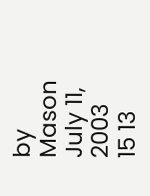by Mason July 11, 2003
15 13